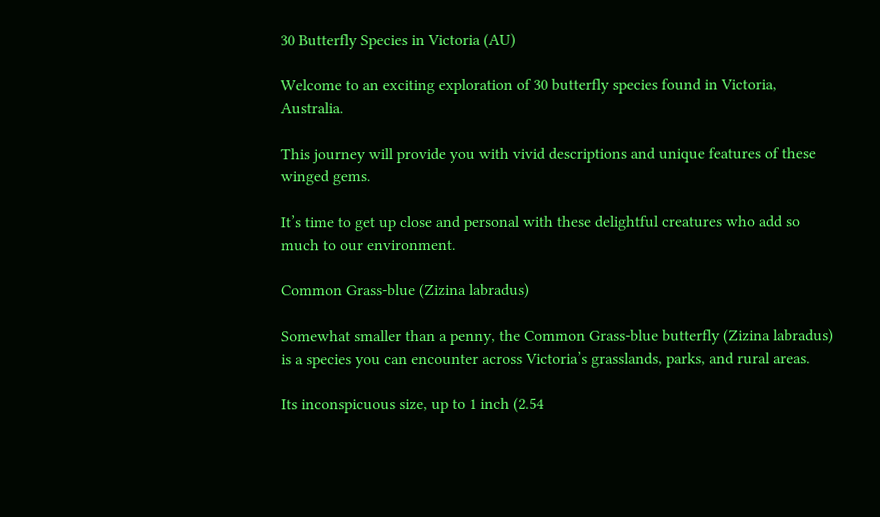30 Butterfly Species in Victoria (AU)

Welcome to an exciting exploration of 30 butterfly species found in Victoria, Australia.

This journey will provide you with vivid descriptions and unique features of these winged gems.

It’s time to get up close and personal with these delightful creatures who add so much to our environment.

Common Grass-blue (Zizina labradus)

Somewhat smaller than a penny, the Common Grass-blue butterfly (Zizina labradus) is a species you can encounter across Victoria’s grasslands, parks, and rural areas.

Its inconspicuous size, up to 1 inch (2.54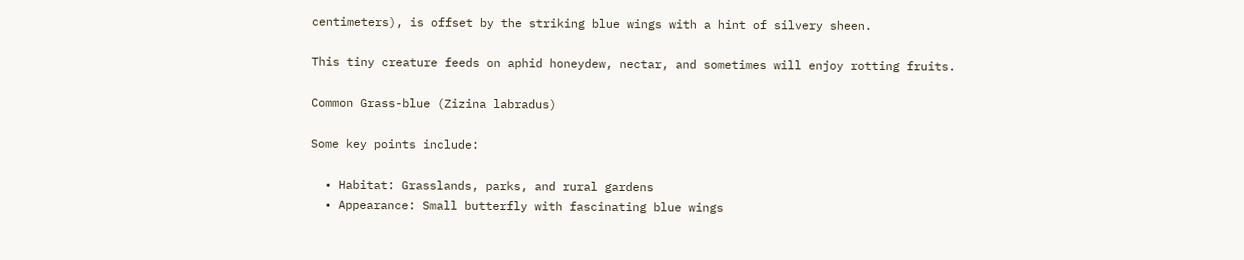centimeters), is offset by the striking blue wings with a hint of silvery sheen.

This tiny creature feeds on aphid honeydew, nectar, and sometimes will enjoy rotting fruits.

Common Grass-blue (Zizina labradus)

Some key points include:

  • Habitat: Grasslands, parks, and rural gardens
  • Appearance: Small butterfly with fascinating blue wings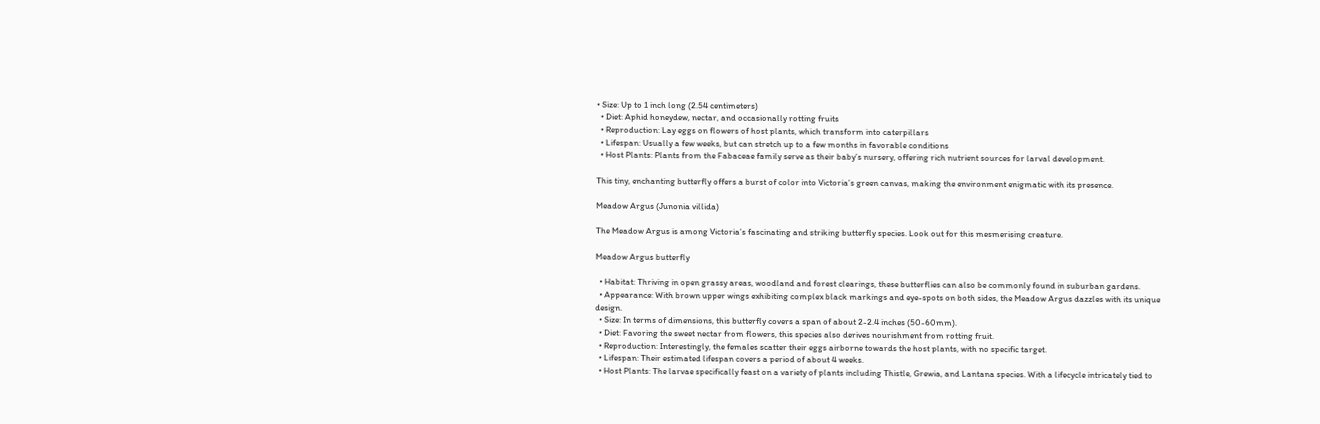• Size: Up to 1 inch long (2.54 centimeters)
  • Diet: Aphid honeydew, nectar, and occasionally rotting fruits
  • Reproduction: Lay eggs on flowers of host plants, which transform into caterpillars
  • Lifespan: Usually a few weeks, but can stretch up to a few months in favorable conditions
  • Host Plants: Plants from the Fabaceae family serve as their baby’s nursery, offering rich nutrient sources for larval development.

This tiny, enchanting butterfly offers a burst of color into Victoria’s green canvas, making the environment enigmatic with its presence.

Meadow Argus (Junonia villida)

The Meadow Argus is among Victoria’s fascinating and striking butterfly species. Look out for this mesmerising creature.

Meadow Argus butterfly

  • Habitat: Thriving in open grassy areas, woodland and forest clearings, these butterflies can also be commonly found in suburban gardens.
  • Appearance: With brown upper wings exhibiting complex black markings and eye-spots on both sides, the Meadow Argus dazzles with its unique design.
  • Size: In terms of dimensions, this butterfly covers a span of about 2-2.4 inches (50-60mm).
  • Diet: Favoring the sweet nectar from flowers, this species also derives nourishment from rotting fruit.
  • Reproduction: Interestingly, the females scatter their eggs airborne towards the host plants, with no specific target.
  • Lifespan: Their estimated lifespan covers a period of about 4 weeks.
  • Host Plants: The larvae specifically feast on a variety of plants including Thistle, Grewia, and Lantana species. With a lifecycle intricately tied to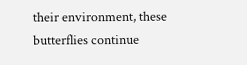their environment, these butterflies continue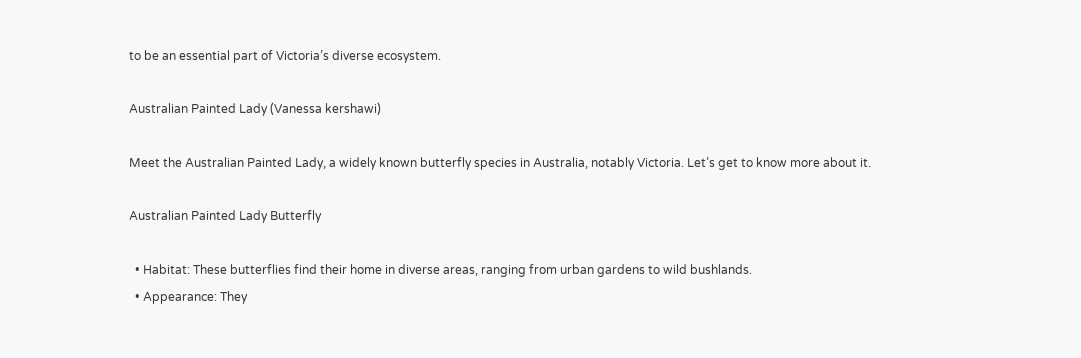to be an essential part of Victoria’s diverse ecosystem.

Australian Painted Lady (Vanessa kershawi)

Meet the Australian Painted Lady, a widely known butterfly species in Australia, notably Victoria. Let’s get to know more about it.

Australian Painted Lady Butterfly

  • Habitat: These butterflies find their home in diverse areas, ranging from urban gardens to wild bushlands.
  • Appearance: They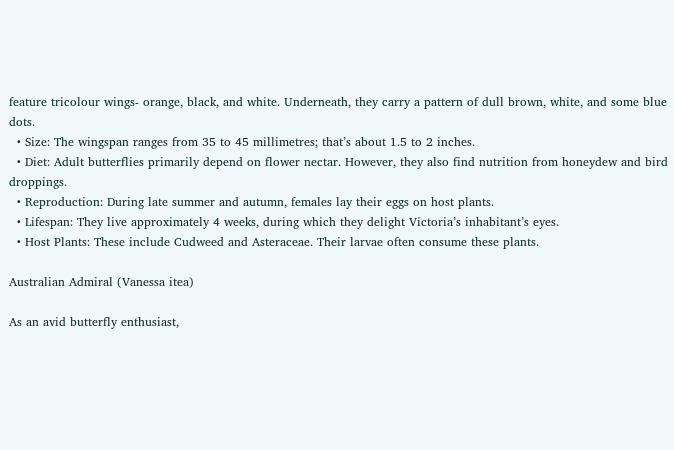feature tricolour wings- orange, black, and white. Underneath, they carry a pattern of dull brown, white, and some blue dots.
  • Size: The wingspan ranges from 35 to 45 millimetres; that’s about 1.5 to 2 inches.
  • Diet: Adult butterflies primarily depend on flower nectar. However, they also find nutrition from honeydew and bird droppings.
  • Reproduction: During late summer and autumn, females lay their eggs on host plants.
  • Lifespan: They live approximately 4 weeks, during which they delight Victoria’s inhabitant’s eyes.
  • Host Plants: These include Cudweed and Asteraceae. Their larvae often consume these plants.

Australian Admiral (Vanessa itea)

As an avid butterfly enthusiast,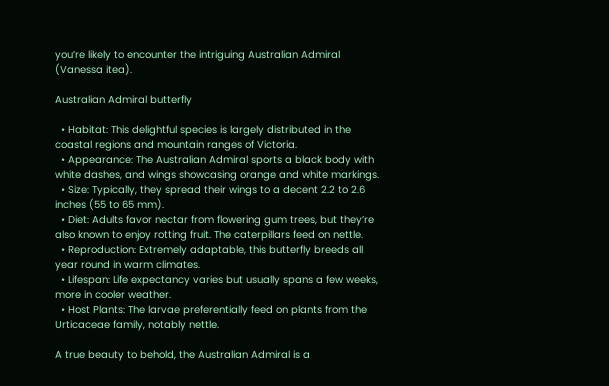you’re likely to encounter the intriguing Australian Admiral (Vanessa itea).

Australian Admiral butterfly

  • Habitat: This delightful species is largely distributed in the coastal regions and mountain ranges of Victoria.
  • Appearance: The Australian Admiral sports a black body with white dashes, and wings showcasing orange and white markings.
  • Size: Typically, they spread their wings to a decent 2.2 to 2.6 inches (55 to 65 mm).
  • Diet: Adults favor nectar from flowering gum trees, but they’re also known to enjoy rotting fruit. The caterpillars feed on nettle.
  • Reproduction: Extremely adaptable, this butterfly breeds all year round in warm climates.
  • Lifespan: Life expectancy varies but usually spans a few weeks, more in cooler weather.
  • Host Plants: The larvae preferentially feed on plants from the Urticaceae family, notably nettle.

A true beauty to behold, the Australian Admiral is a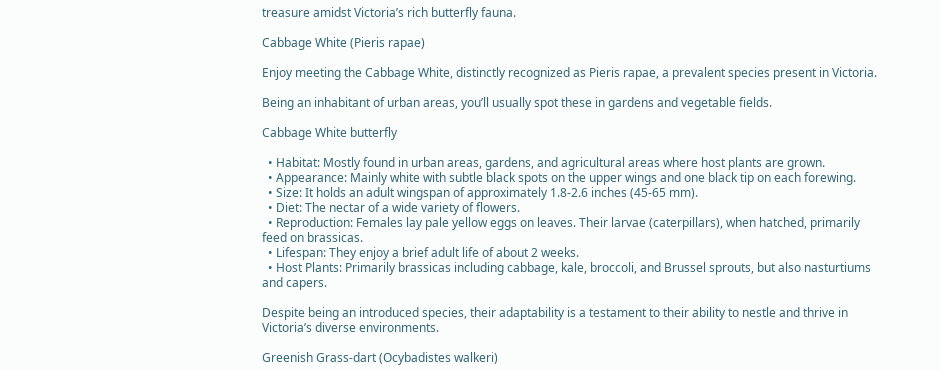treasure amidst Victoria’s rich butterfly fauna.

Cabbage White (Pieris rapae)

Enjoy meeting the Cabbage White, distinctly recognized as Pieris rapae, a prevalent species present in Victoria.

Being an inhabitant of urban areas, you’ll usually spot these in gardens and vegetable fields.

Cabbage White butterfly

  • Habitat: Mostly found in urban areas, gardens, and agricultural areas where host plants are grown.
  • Appearance: Mainly white with subtle black spots on the upper wings and one black tip on each forewing.
  • Size: It holds an adult wingspan of approximately 1.8-2.6 inches (45-65 mm).
  • Diet: The nectar of a wide variety of flowers.
  • Reproduction: Females lay pale yellow eggs on leaves. Their larvae (caterpillars), when hatched, primarily feed on brassicas.
  • Lifespan: They enjoy a brief adult life of about 2 weeks.
  • Host Plants: Primarily brassicas including cabbage, kale, broccoli, and Brussel sprouts, but also nasturtiums and capers.

Despite being an introduced species, their adaptability is a testament to their ability to nestle and thrive in Victoria’s diverse environments.

Greenish Grass-dart (Ocybadistes walkeri)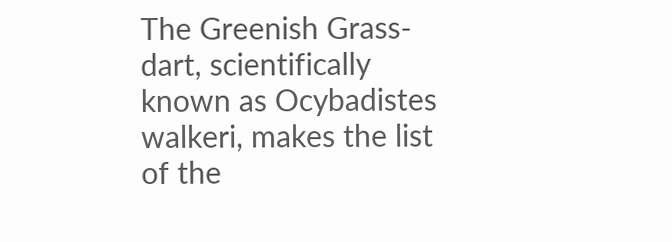The Greenish Grass-dart, scientifically known as Ocybadistes walkeri, makes the list of the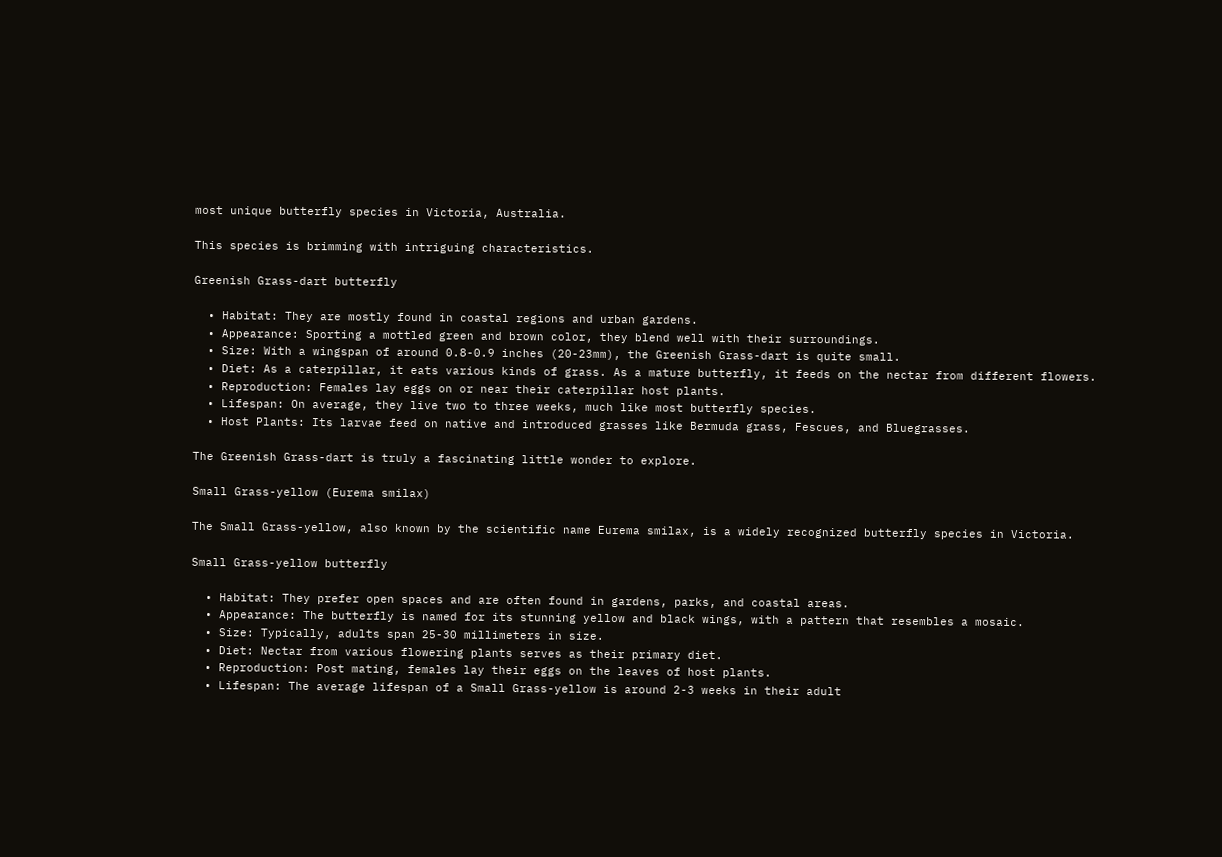most unique butterfly species in Victoria, Australia.

This species is brimming with intriguing characteristics.

Greenish Grass-dart butterfly

  • Habitat: They are mostly found in coastal regions and urban gardens.
  • Appearance: Sporting a mottled green and brown color, they blend well with their surroundings.
  • Size: With a wingspan of around 0.8-0.9 inches (20-23mm), the Greenish Grass-dart is quite small.
  • Diet: As a caterpillar, it eats various kinds of grass. As a mature butterfly, it feeds on the nectar from different flowers.
  • Reproduction: Females lay eggs on or near their caterpillar host plants.
  • Lifespan: On average, they live two to three weeks, much like most butterfly species.
  • Host Plants: Its larvae feed on native and introduced grasses like Bermuda grass, Fescues, and Bluegrasses.

The Greenish Grass-dart is truly a fascinating little wonder to explore.

Small Grass-yellow (Eurema smilax)

The Small Grass-yellow, also known by the scientific name Eurema smilax, is a widely recognized butterfly species in Victoria.

Small Grass-yellow butterfly

  • Habitat: They prefer open spaces and are often found in gardens, parks, and coastal areas.
  • Appearance: The butterfly is named for its stunning yellow and black wings, with a pattern that resembles a mosaic.
  • Size: Typically, adults span 25-30 millimeters in size.
  • Diet: Nectar from various flowering plants serves as their primary diet.
  • Reproduction: Post mating, females lay their eggs on the leaves of host plants.
  • Lifespan: The average lifespan of a Small Grass-yellow is around 2-3 weeks in their adult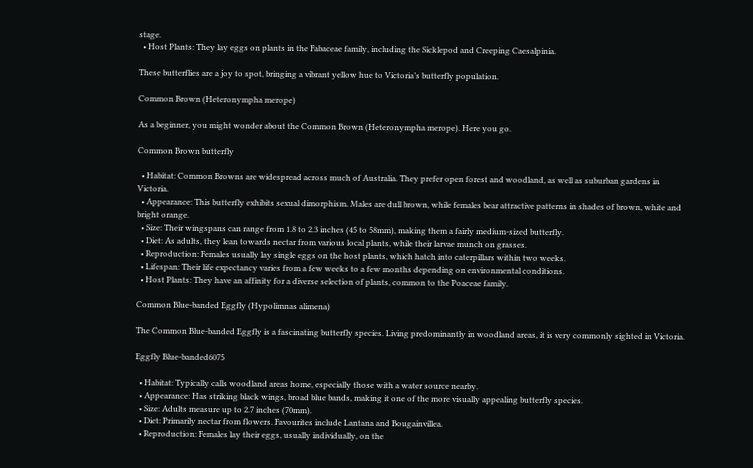stage.
  • Host Plants: They lay eggs on plants in the Fabaceae family, including the Sicklepod and Creeping Caesalpinia.

These butterflies are a joy to spot, bringing a vibrant yellow hue to Victoria’s butterfly population.

Common Brown (Heteronympha merope)

As a beginner, you might wonder about the Common Brown (Heteronympha merope). Here you go.

Common Brown butterfly

  • Habitat: Common Browns are widespread across much of Australia. They prefer open forest and woodland, as well as suburban gardens in Victoria.
  • Appearance: This butterfly exhibits sexual dimorphism. Males are dull brown, while females bear attractive patterns in shades of brown, white and bright orange.
  • Size: Their wingspans can range from 1.8 to 2.3 inches (45 to 58mm), making them a fairly medium-sized butterfly.
  • Diet: As adults, they lean towards nectar from various local plants, while their larvae munch on grasses.
  • Reproduction: Females usually lay single eggs on the host plants, which hatch into caterpillars within two weeks.
  • Lifespan: Their life expectancy varies from a few weeks to a few months depending on environmental conditions.
  • Host Plants: They have an affinity for a diverse selection of plants, common to the Poaceae family.

Common Blue-banded Eggfly (Hypolimnas alimena)

The Common Blue-banded Eggfly is a fascinating butterfly species. Living predominantly in woodland areas, it is very commonly sighted in Victoria.

Eggfly Blue-banded6075

  • Habitat: Typically calls woodland areas home, especially those with a water source nearby.
  • Appearance: Has striking black wings, broad blue bands, making it one of the more visually appealing butterfly species.
  • Size: Adults measure up to 2.7 inches (70mm).
  • Diet: Primarily nectar from flowers. Favourites include Lantana and Bougainvillea.
  • Reproduction: Females lay their eggs, usually individually, on the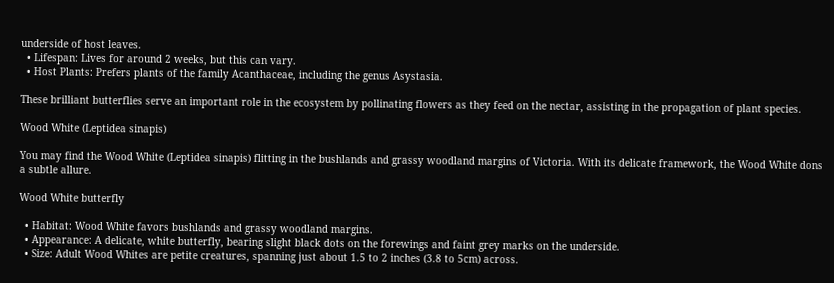underside of host leaves.
  • Lifespan: Lives for around 2 weeks, but this can vary.
  • Host Plants: Prefers plants of the family Acanthaceae, including the genus Asystasia.

These brilliant butterflies serve an important role in the ecosystem by pollinating flowers as they feed on the nectar, assisting in the propagation of plant species.

Wood White (Leptidea sinapis)

You may find the Wood White (Leptidea sinapis) flitting in the bushlands and grassy woodland margins of Victoria. With its delicate framework, the Wood White dons a subtle allure.

Wood White butterfly

  • Habitat: Wood White favors bushlands and grassy woodland margins.
  • Appearance: A delicate, white butterfly, bearing slight black dots on the forewings and faint grey marks on the underside.
  • Size: Adult Wood Whites are petite creatures, spanning just about 1.5 to 2 inches (3.8 to 5cm) across.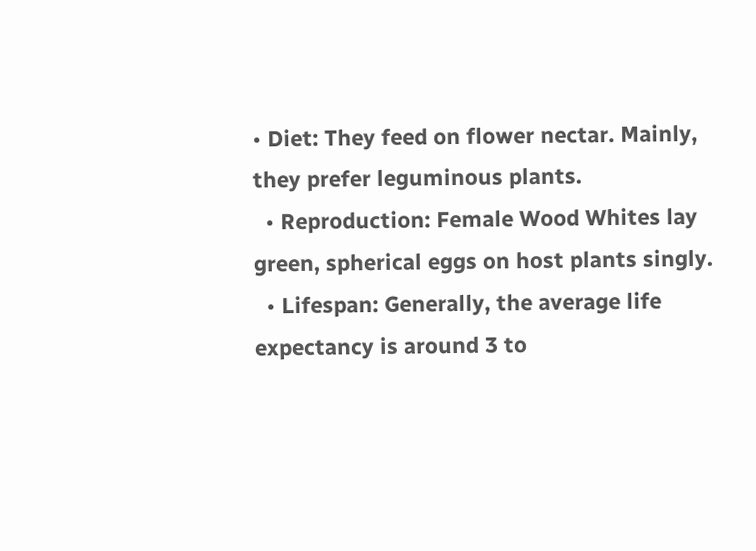• Diet: They feed on flower nectar. Mainly, they prefer leguminous plants.
  • Reproduction: Female Wood Whites lay green, spherical eggs on host plants singly.
  • Lifespan: Generally, the average life expectancy is around 3 to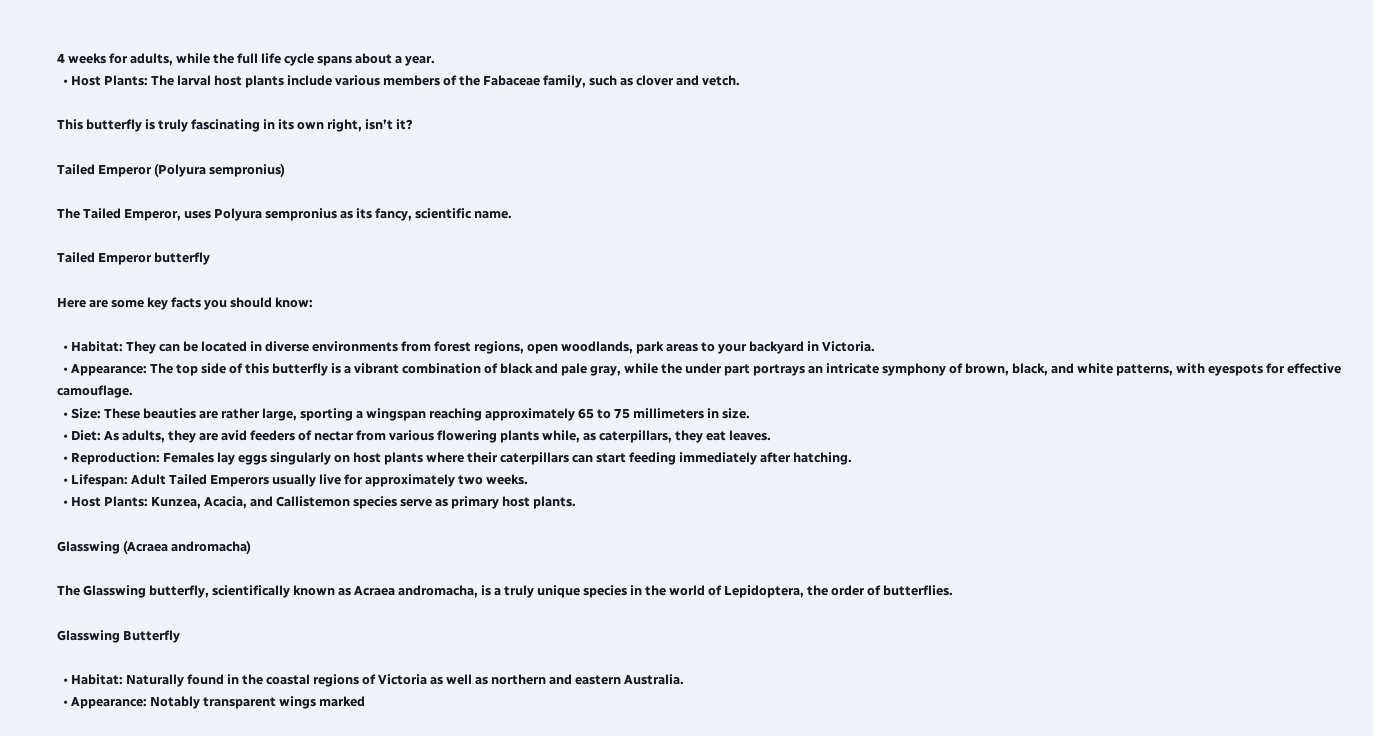4 weeks for adults, while the full life cycle spans about a year.
  • Host Plants: The larval host plants include various members of the Fabaceae family, such as clover and vetch.

This butterfly is truly fascinating in its own right, isn’t it?

Tailed Emperor (Polyura sempronius)

The Tailed Emperor, uses Polyura sempronius as its fancy, scientific name.

Tailed Emperor butterfly

Here are some key facts you should know:

  • Habitat: They can be located in diverse environments from forest regions, open woodlands, park areas to your backyard in Victoria.
  • Appearance: The top side of this butterfly is a vibrant combination of black and pale gray, while the under part portrays an intricate symphony of brown, black, and white patterns, with eyespots for effective camouflage.
  • Size: These beauties are rather large, sporting a wingspan reaching approximately 65 to 75 millimeters in size.
  • Diet: As adults, they are avid feeders of nectar from various flowering plants while, as caterpillars, they eat leaves.
  • Reproduction: Females lay eggs singularly on host plants where their caterpillars can start feeding immediately after hatching.
  • Lifespan: Adult Tailed Emperors usually live for approximately two weeks.
  • Host Plants: Kunzea, Acacia, and Callistemon species serve as primary host plants.

Glasswing (Acraea andromacha)

The Glasswing butterfly, scientifically known as Acraea andromacha, is a truly unique species in the world of Lepidoptera, the order of butterflies.

Glasswing Butterfly

  • Habitat: Naturally found in the coastal regions of Victoria as well as northern and eastern Australia.
  • Appearance: Notably transparent wings marked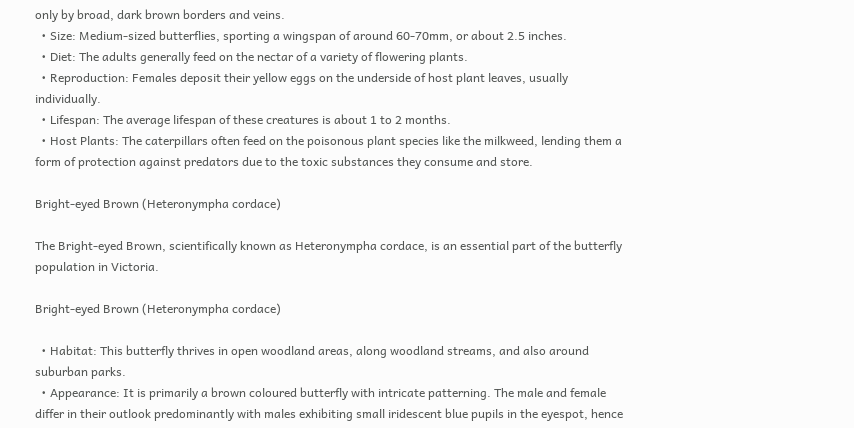only by broad, dark brown borders and veins.
  • Size: Medium-sized butterflies, sporting a wingspan of around 60-70mm, or about 2.5 inches.
  • Diet: The adults generally feed on the nectar of a variety of flowering plants.
  • Reproduction: Females deposit their yellow eggs on the underside of host plant leaves, usually individually.
  • Lifespan: The average lifespan of these creatures is about 1 to 2 months.
  • Host Plants: The caterpillars often feed on the poisonous plant species like the milkweed, lending them a form of protection against predators due to the toxic substances they consume and store.

Bright-eyed Brown (Heteronympha cordace)

The Bright-eyed Brown, scientifically known as Heteronympha cordace, is an essential part of the butterfly population in Victoria.

Bright-eyed Brown (Heteronympha cordace)

  • Habitat: This butterfly thrives in open woodland areas, along woodland streams, and also around suburban parks.
  • Appearance: It is primarily a brown coloured butterfly with intricate patterning. The male and female differ in their outlook predominantly with males exhibiting small iridescent blue pupils in the eyespot, hence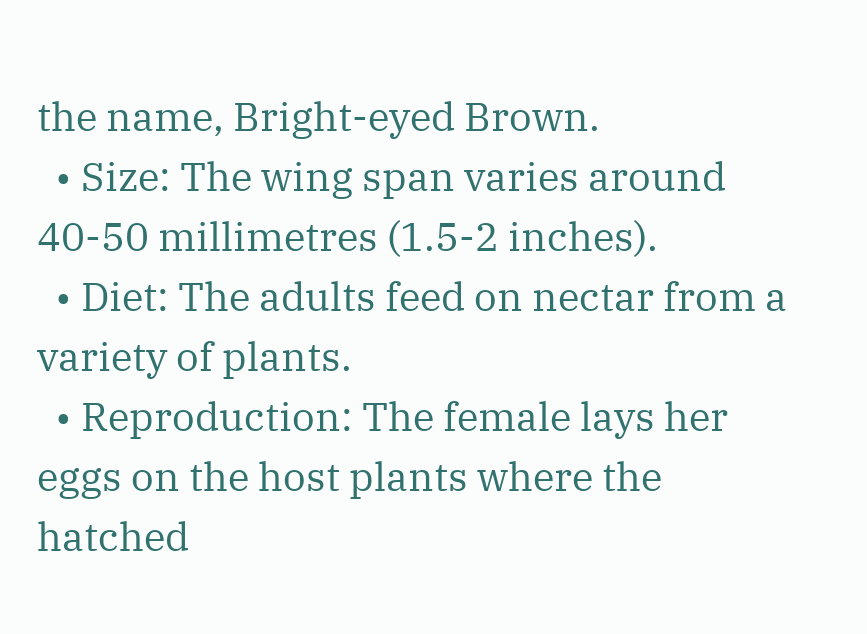the name, Bright-eyed Brown.
  • Size: The wing span varies around 40-50 millimetres (1.5-2 inches).
  • Diet: The adults feed on nectar from a variety of plants.
  • Reproduction: The female lays her eggs on the host plants where the hatched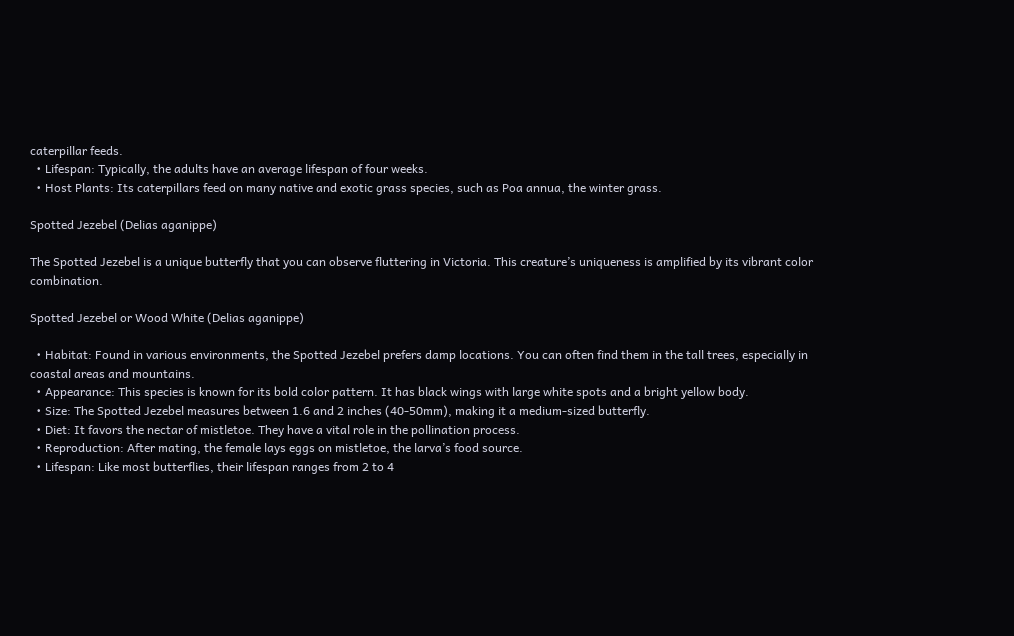caterpillar feeds.
  • Lifespan: Typically, the adults have an average lifespan of four weeks.
  • Host Plants: Its caterpillars feed on many native and exotic grass species, such as Poa annua, the winter grass.

Spotted Jezebel (Delias aganippe)

The Spotted Jezebel is a unique butterfly that you can observe fluttering in Victoria. This creature’s uniqueness is amplified by its vibrant color combination.

Spotted Jezebel or Wood White (Delias aganippe)

  • Habitat: Found in various environments, the Spotted Jezebel prefers damp locations. You can often find them in the tall trees, especially in coastal areas and mountains.
  • Appearance: This species is known for its bold color pattern. It has black wings with large white spots and a bright yellow body.
  • Size: The Spotted Jezebel measures between 1.6 and 2 inches (40-50mm), making it a medium-sized butterfly.
  • Diet: It favors the nectar of mistletoe. They have a vital role in the pollination process.
  • Reproduction: After mating, the female lays eggs on mistletoe, the larva’s food source.
  • Lifespan: Like most butterflies, their lifespan ranges from 2 to 4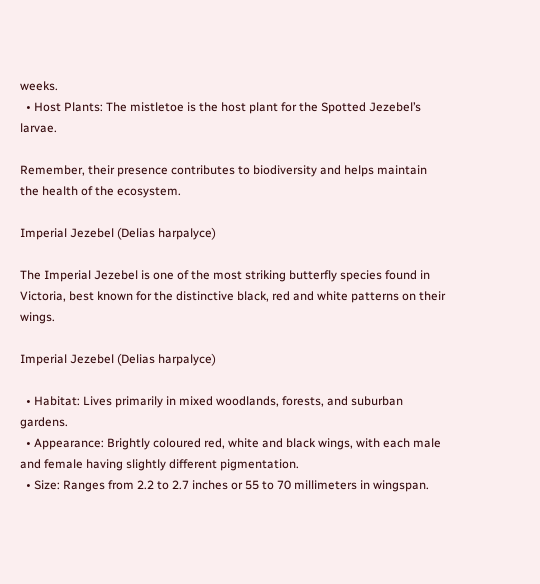weeks.
  • Host Plants: The mistletoe is the host plant for the Spotted Jezebel’s larvae.

Remember, their presence contributes to biodiversity and helps maintain the health of the ecosystem.

Imperial Jezebel (Delias harpalyce)

The Imperial Jezebel is one of the most striking butterfly species found in Victoria, best known for the distinctive black, red and white patterns on their wings.

Imperial Jezebel (Delias harpalyce)

  • Habitat: Lives primarily in mixed woodlands, forests, and suburban gardens.
  • Appearance: Brightly coloured red, white and black wings, with each male and female having slightly different pigmentation.
  • Size: Ranges from 2.2 to 2.7 inches or 55 to 70 millimeters in wingspan.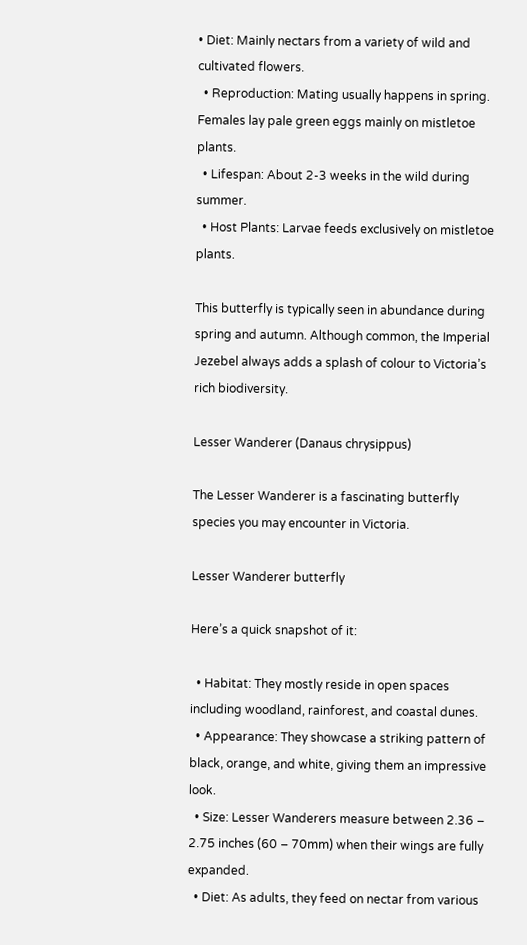• Diet: Mainly nectars from a variety of wild and cultivated flowers.
  • Reproduction: Mating usually happens in spring. Females lay pale green eggs mainly on mistletoe plants.
  • Lifespan: About 2-3 weeks in the wild during summer.
  • Host Plants: Larvae feeds exclusively on mistletoe plants.

This butterfly is typically seen in abundance during spring and autumn. Although common, the Imperial Jezebel always adds a splash of colour to Victoria’s rich biodiversity.

Lesser Wanderer (Danaus chrysippus)

The Lesser Wanderer is a fascinating butterfly species you may encounter in Victoria.

Lesser Wanderer butterfly

Here’s a quick snapshot of it:

  • Habitat: They mostly reside in open spaces including woodland, rainforest, and coastal dunes.
  • Appearance: They showcase a striking pattern of black, orange, and white, giving them an impressive look.
  • Size: Lesser Wanderers measure between 2.36 – 2.75 inches (60 – 70mm) when their wings are fully expanded.
  • Diet: As adults, they feed on nectar from various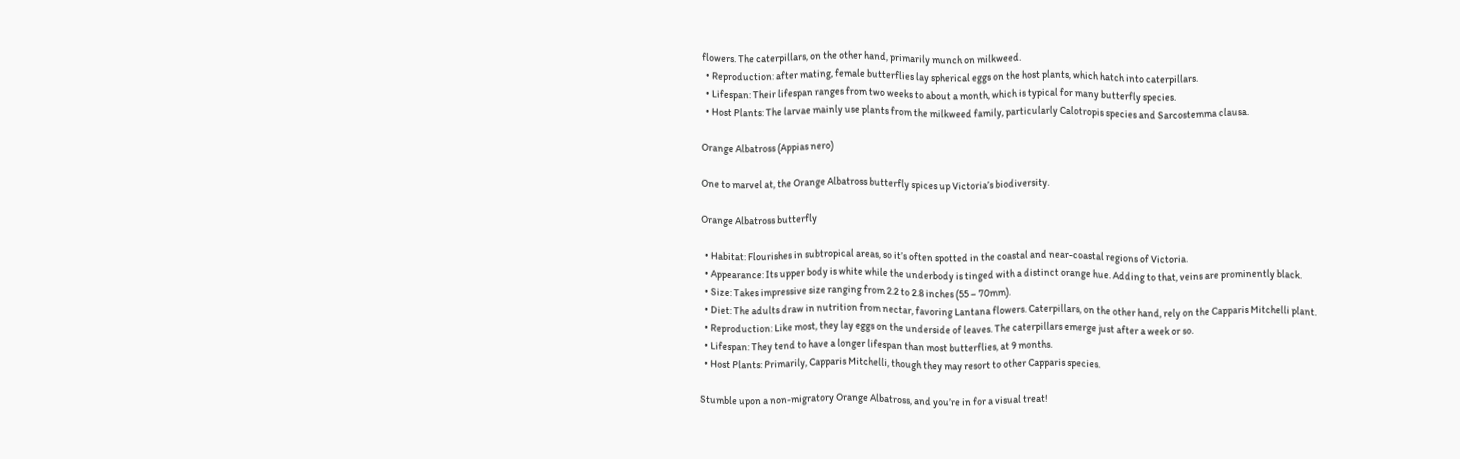flowers. The caterpillars, on the other hand, primarily munch on milkweed.
  • Reproduction: after mating, female butterflies lay spherical eggs on the host plants, which hatch into caterpillars.
  • Lifespan: Their lifespan ranges from two weeks to about a month, which is typical for many butterfly species.
  • Host Plants: The larvae mainly use plants from the milkweed family, particularly Calotropis species and Sarcostemma clausa.

Orange Albatross (Appias nero)

One to marvel at, the Orange Albatross butterfly spices up Victoria’s biodiversity.

Orange Albatross butterfly

  • Habitat: Flourishes in subtropical areas, so it’s often spotted in the coastal and near-coastal regions of Victoria.
  • Appearance: Its upper body is white while the underbody is tinged with a distinct orange hue. Adding to that, veins are prominently black.
  • Size: Takes impressive size ranging from 2.2 to 2.8 inches (55 – 70mm).
  • Diet: The adults draw in nutrition from nectar, favoring Lantana flowers. Caterpillars, on the other hand, rely on the Capparis Mitchelli plant.
  • Reproduction: Like most, they lay eggs on the underside of leaves. The caterpillars emerge just after a week or so.
  • Lifespan: They tend to have a longer lifespan than most butterflies, at 9 months.
  • Host Plants: Primarily, Capparis Mitchelli, though they may resort to other Capparis species.

Stumble upon a non-migratory Orange Albatross, and you’re in for a visual treat!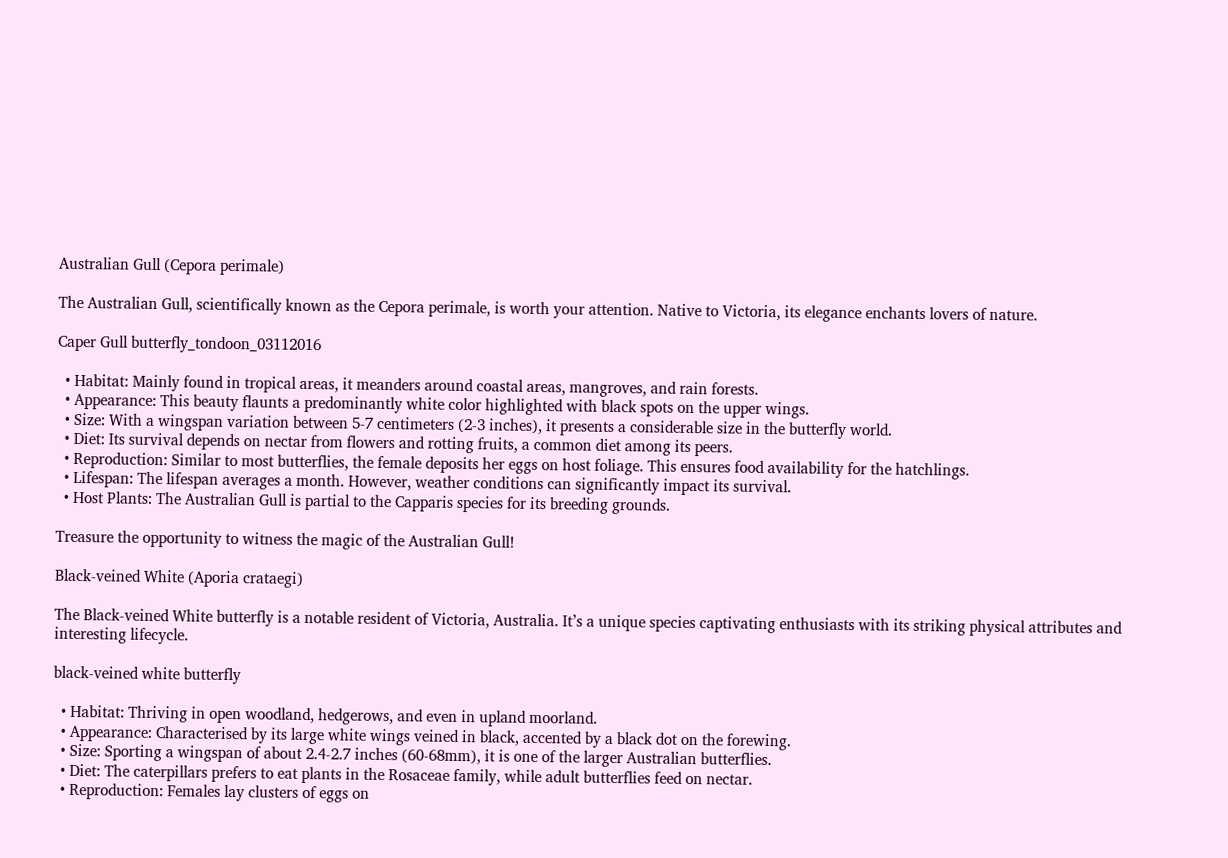Australian Gull (Cepora perimale)

The Australian Gull, scientifically known as the Cepora perimale, is worth your attention. Native to Victoria, its elegance enchants lovers of nature.

Caper Gull butterfly_tondoon_03112016

  • Habitat: Mainly found in tropical areas, it meanders around coastal areas, mangroves, and rain forests.
  • Appearance: This beauty flaunts a predominantly white color highlighted with black spots on the upper wings.
  • Size: With a wingspan variation between 5-7 centimeters (2-3 inches), it presents a considerable size in the butterfly world.
  • Diet: Its survival depends on nectar from flowers and rotting fruits, a common diet among its peers.
  • Reproduction: Similar to most butterflies, the female deposits her eggs on host foliage. This ensures food availability for the hatchlings.
  • Lifespan: The lifespan averages a month. However, weather conditions can significantly impact its survival.
  • Host Plants: The Australian Gull is partial to the Capparis species for its breeding grounds.

Treasure the opportunity to witness the magic of the Australian Gull!

Black-veined White (Aporia crataegi)

The Black-veined White butterfly is a notable resident of Victoria, Australia. It’s a unique species captivating enthusiasts with its striking physical attributes and interesting lifecycle.

black-veined white butterfly

  • Habitat: Thriving in open woodland, hedgerows, and even in upland moorland.
  • Appearance: Characterised by its large white wings veined in black, accented by a black dot on the forewing.
  • Size: Sporting a wingspan of about 2.4-2.7 inches (60-68mm), it is one of the larger Australian butterflies.
  • Diet: The caterpillars prefers to eat plants in the Rosaceae family, while adult butterflies feed on nectar.
  • Reproduction: Females lay clusters of eggs on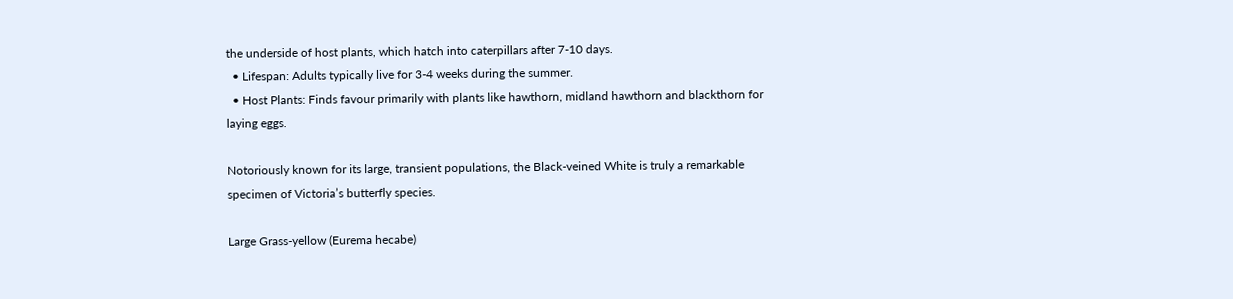the underside of host plants, which hatch into caterpillars after 7-10 days.
  • Lifespan: Adults typically live for 3-4 weeks during the summer.
  • Host Plants: Finds favour primarily with plants like hawthorn, midland hawthorn and blackthorn for laying eggs.

Notoriously known for its large, transient populations, the Black-veined White is truly a remarkable specimen of Victoria’s butterfly species.

Large Grass-yellow (Eurema hecabe)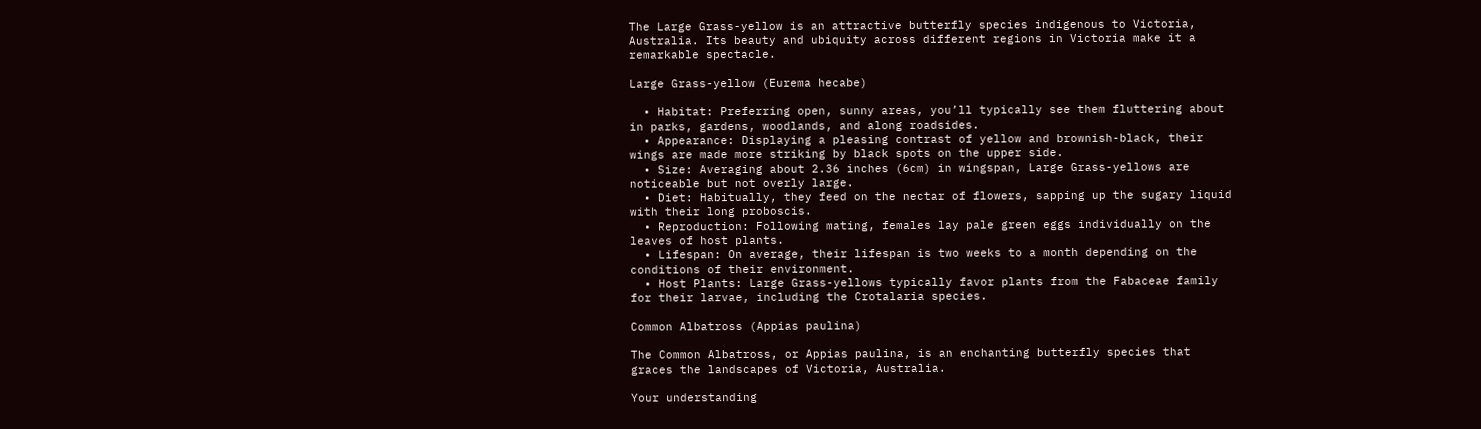The Large Grass-yellow is an attractive butterfly species indigenous to Victoria, Australia. Its beauty and ubiquity across different regions in Victoria make it a remarkable spectacle.

Large Grass-yellow (Eurema hecabe)

  • Habitat: Preferring open, sunny areas, you’ll typically see them fluttering about in parks, gardens, woodlands, and along roadsides.
  • Appearance: Displaying a pleasing contrast of yellow and brownish-black, their wings are made more striking by black spots on the upper side.
  • Size: Averaging about 2.36 inches (6cm) in wingspan, Large Grass-yellows are noticeable but not overly large.
  • Diet: Habitually, they feed on the nectar of flowers, sapping up the sugary liquid with their long proboscis.
  • Reproduction: Following mating, females lay pale green eggs individually on the leaves of host plants.
  • Lifespan: On average, their lifespan is two weeks to a month depending on the conditions of their environment.
  • Host Plants: Large Grass-yellows typically favor plants from the Fabaceae family for their larvae, including the Crotalaria species.

Common Albatross (Appias paulina)

The Common Albatross, or Appias paulina, is an enchanting butterfly species that graces the landscapes of Victoria, Australia.

Your understanding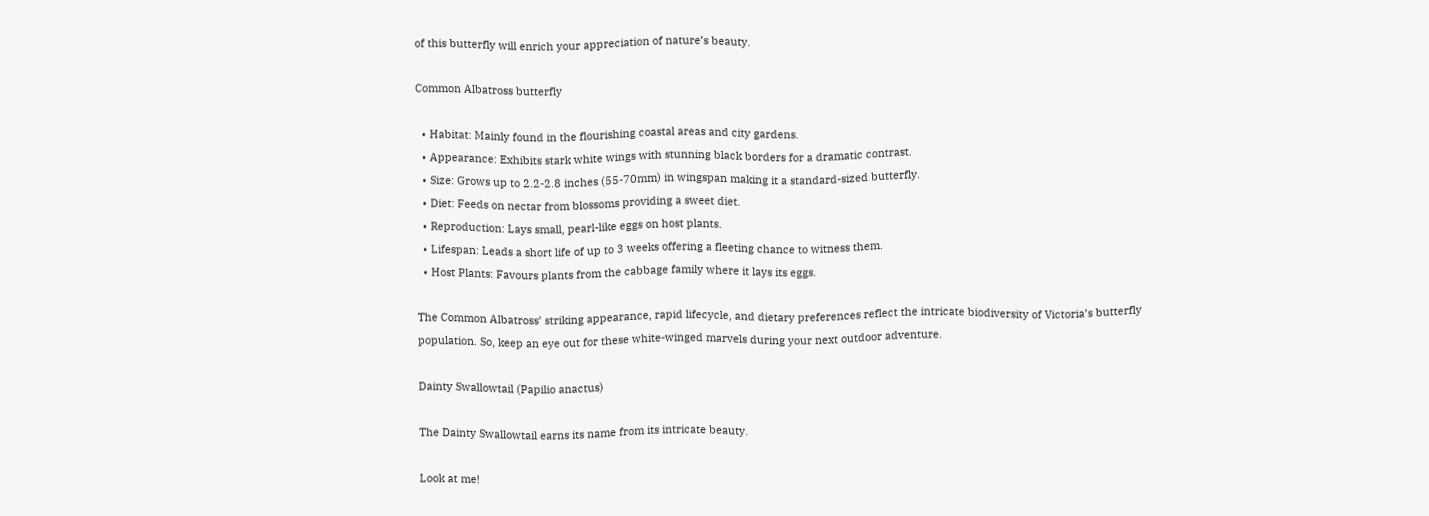of this butterfly will enrich your appreciation of nature’s beauty.

Common Albatross butterfly

  • Habitat: Mainly found in the flourishing coastal areas and city gardens.
  • Appearance: Exhibits stark white wings with stunning black borders for a dramatic contrast.
  • Size: Grows up to 2.2-2.8 inches (55-70mm) in wingspan making it a standard-sized butterfly.
  • Diet: Feeds on nectar from blossoms providing a sweet diet.
  • Reproduction: Lays small, pearl-like eggs on host plants.
  • Lifespan: Leads a short life of up to 3 weeks offering a fleeting chance to witness them.
  • Host Plants: Favours plants from the cabbage family where it lays its eggs.

The Common Albatross’ striking appearance, rapid lifecycle, and dietary preferences reflect the intricate biodiversity of Victoria’s butterfly population. So, keep an eye out for these white-winged marvels during your next outdoor adventure.

Dainty Swallowtail (Papilio anactus)

The Dainty Swallowtail earns its name from its intricate beauty.

Look at me!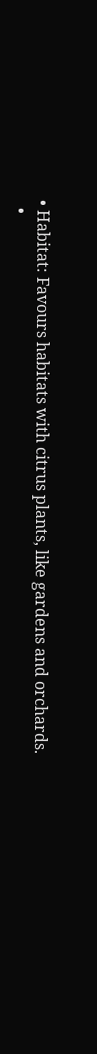• Habitat: Favours habitats with citrus plants, like gardens and orchards.
  •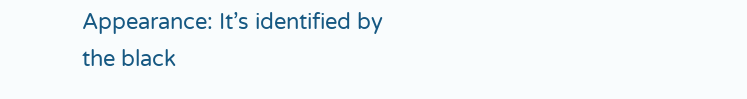Appearance: It’s identified by the black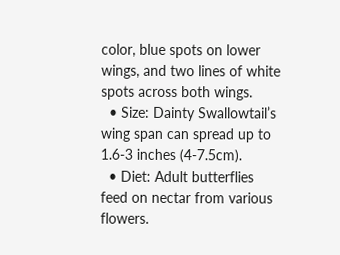color, blue spots on lower wings, and two lines of white spots across both wings.
  • Size: Dainty Swallowtail’s wing span can spread up to 1.6-3 inches (4-7.5cm).
  • Diet: Adult butterflies feed on nectar from various flowers.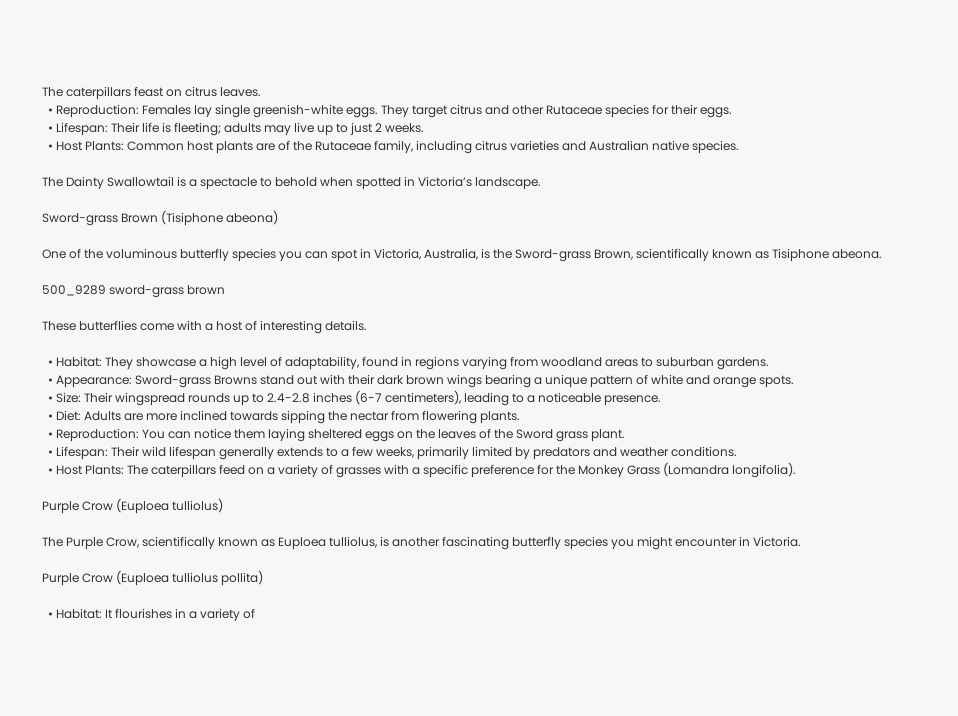The caterpillars feast on citrus leaves.
  • Reproduction: Females lay single greenish-white eggs. They target citrus and other Rutaceae species for their eggs.
  • Lifespan: Their life is fleeting; adults may live up to just 2 weeks.
  • Host Plants: Common host plants are of the Rutaceae family, including citrus varieties and Australian native species.

The Dainty Swallowtail is a spectacle to behold when spotted in Victoria’s landscape.

Sword-grass Brown (Tisiphone abeona)

One of the voluminous butterfly species you can spot in Victoria, Australia, is the Sword-grass Brown, scientifically known as Tisiphone abeona.

500_9289 sword-grass brown

These butterflies come with a host of interesting details.

  • Habitat: They showcase a high level of adaptability, found in regions varying from woodland areas to suburban gardens.
  • Appearance: Sword-grass Browns stand out with their dark brown wings bearing a unique pattern of white and orange spots.
  • Size: Their wingspread rounds up to 2.4-2.8 inches (6-7 centimeters), leading to a noticeable presence.
  • Diet: Adults are more inclined towards sipping the nectar from flowering plants.
  • Reproduction: You can notice them laying sheltered eggs on the leaves of the Sword grass plant.
  • Lifespan: Their wild lifespan generally extends to a few weeks, primarily limited by predators and weather conditions.
  • Host Plants: The caterpillars feed on a variety of grasses with a specific preference for the Monkey Grass (Lomandra longifolia).

Purple Crow (Euploea tulliolus)

The Purple Crow, scientifically known as Euploea tulliolus, is another fascinating butterfly species you might encounter in Victoria.

Purple Crow (Euploea tulliolus pollita)

  • Habitat: It flourishes in a variety of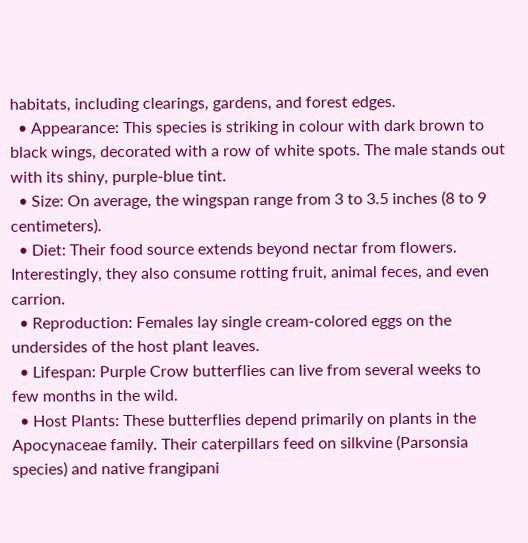habitats, including clearings, gardens, and forest edges.
  • Appearance: This species is striking in colour with dark brown to black wings, decorated with a row of white spots. The male stands out with its shiny, purple-blue tint.
  • Size: On average, the wingspan range from 3 to 3.5 inches (8 to 9 centimeters).
  • Diet: Their food source extends beyond nectar from flowers. Interestingly, they also consume rotting fruit, animal feces, and even carrion.
  • Reproduction: Females lay single cream-colored eggs on the undersides of the host plant leaves.
  • Lifespan: Purple Crow butterflies can live from several weeks to few months in the wild.
  • Host Plants: These butterflies depend primarily on plants in the Apocynaceae family. Their caterpillars feed on silkvine (Parsonsia species) and native frangipani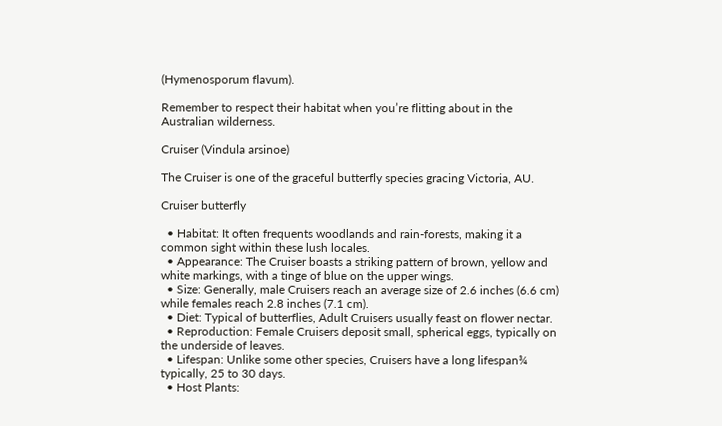(Hymenosporum flavum).

Remember to respect their habitat when you’re flitting about in the Australian wilderness.

Cruiser (Vindula arsinoe)

The Cruiser is one of the graceful butterfly species gracing Victoria, AU.

Cruiser butterfly

  • Habitat: It often frequents woodlands and rain-forests, making it a common sight within these lush locales.
  • Appearance: The Cruiser boasts a striking pattern of brown, yellow and white markings, with a tinge of blue on the upper wings.
  • Size: Generally, male Cruisers reach an average size of 2.6 inches (6.6 cm) while females reach 2.8 inches (7.1 cm).
  • Diet: Typical of butterflies, Adult Cruisers usually feast on flower nectar.
  • Reproduction: Female Cruisers deposit small, spherical eggs, typically on the underside of leaves.
  • Lifespan: Unlike some other species, Cruisers have a long lifespan¾ typically, 25 to 30 days.
  • Host Plants: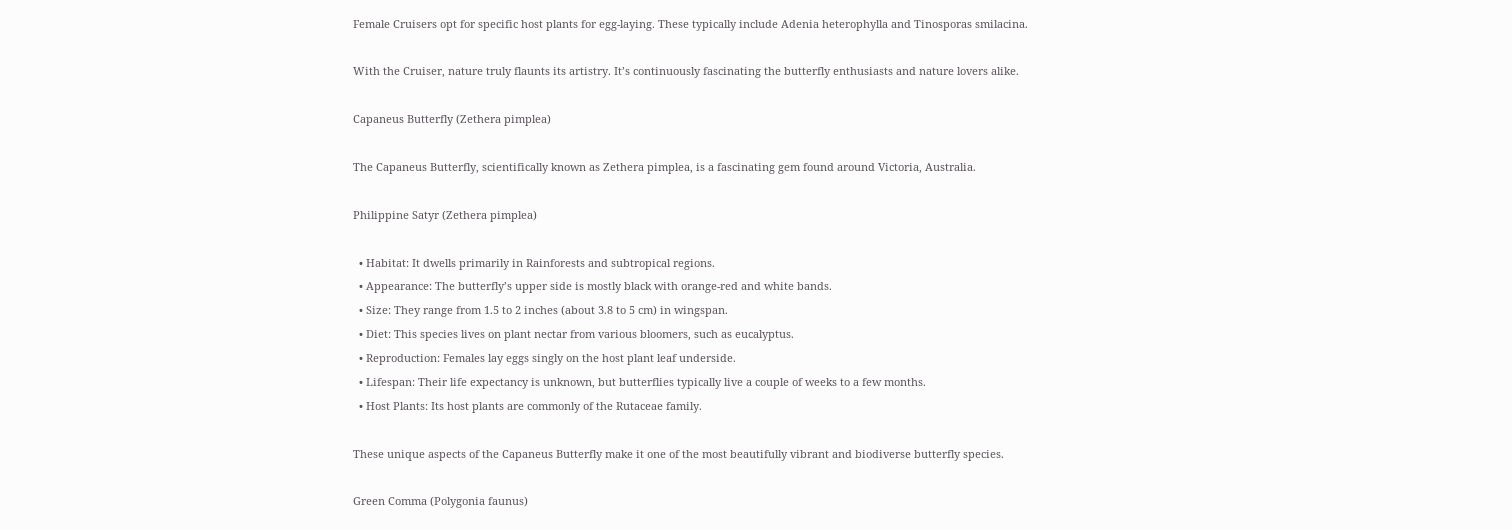Female Cruisers opt for specific host plants for egg-laying. These typically include Adenia heterophylla and Tinosporas smilacina.

With the Cruiser, nature truly flaunts its artistry. It’s continuously fascinating the butterfly enthusiasts and nature lovers alike.

Capaneus Butterfly (Zethera pimplea)

The Capaneus Butterfly, scientifically known as Zethera pimplea, is a fascinating gem found around Victoria, Australia.

Philippine Satyr (Zethera pimplea)

  • Habitat: It dwells primarily in Rainforests and subtropical regions.
  • Appearance: The butterfly’s upper side is mostly black with orange-red and white bands.
  • Size: They range from 1.5 to 2 inches (about 3.8 to 5 cm) in wingspan.
  • Diet: This species lives on plant nectar from various bloomers, such as eucalyptus.
  • Reproduction: Females lay eggs singly on the host plant leaf underside.
  • Lifespan: Their life expectancy is unknown, but butterflies typically live a couple of weeks to a few months.
  • Host Plants: Its host plants are commonly of the Rutaceae family.

These unique aspects of the Capaneus Butterfly make it one of the most beautifully vibrant and biodiverse butterfly species.

Green Comma (Polygonia faunus)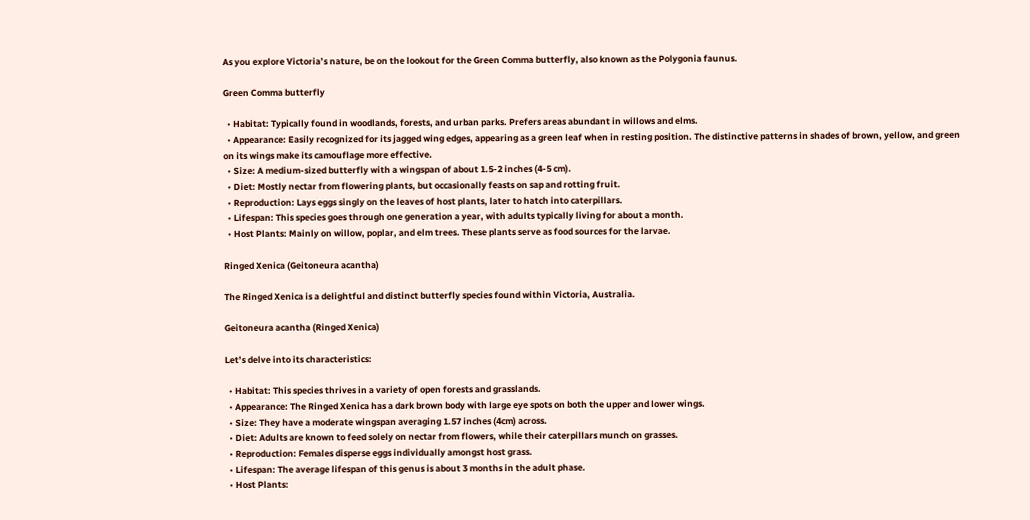As you explore Victoria’s nature, be on the lookout for the Green Comma butterfly, also known as the Polygonia faunus.

Green Comma butterfly

  • Habitat: Typically found in woodlands, forests, and urban parks. Prefers areas abundant in willows and elms.
  • Appearance: Easily recognized for its jagged wing edges, appearing as a green leaf when in resting position. The distinctive patterns in shades of brown, yellow, and green on its wings make its camouflage more effective.
  • Size: A medium-sized butterfly with a wingspan of about 1.5-2 inches (4-5 cm).
  • Diet: Mostly nectar from flowering plants, but occasionally feasts on sap and rotting fruit.
  • Reproduction: Lays eggs singly on the leaves of host plants, later to hatch into caterpillars.
  • Lifespan: This species goes through one generation a year, with adults typically living for about a month.
  • Host Plants: Mainly on willow, poplar, and elm trees. These plants serve as food sources for the larvae.

Ringed Xenica (Geitoneura acantha)

The Ringed Xenica is a delightful and distinct butterfly species found within Victoria, Australia.

Geitoneura acantha (Ringed Xenica)

Let’s delve into its characteristics:

  • Habitat: This species thrives in a variety of open forests and grasslands.
  • Appearance: The Ringed Xenica has a dark brown body with large eye spots on both the upper and lower wings.
  • Size: They have a moderate wingspan averaging 1.57 inches (4cm) across.
  • Diet: Adults are known to feed solely on nectar from flowers, while their caterpillars munch on grasses.
  • Reproduction: Females disperse eggs individually amongst host grass.
  • Lifespan: The average lifespan of this genus is about 3 months in the adult phase.
  • Host Plants: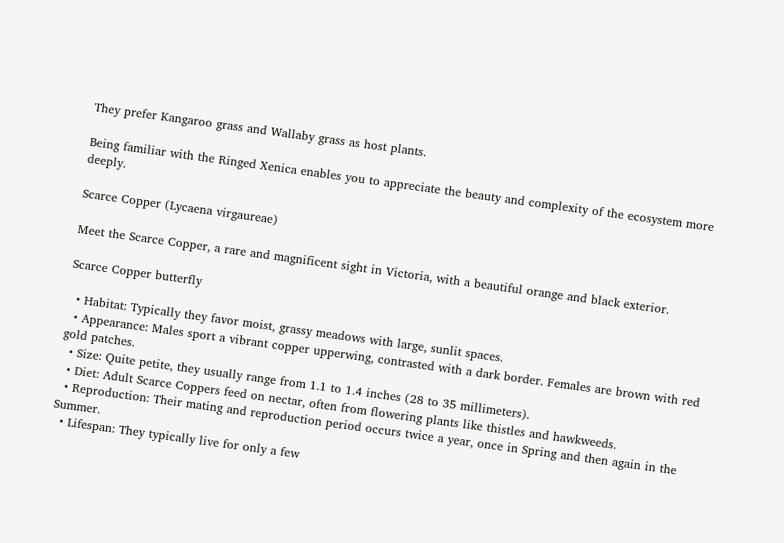They prefer Kangaroo grass and Wallaby grass as host plants.

Being familiar with the Ringed Xenica enables you to appreciate the beauty and complexity of the ecosystem more deeply.

Scarce Copper (Lycaena virgaureae)

Meet the Scarce Copper, a rare and magnificent sight in Victoria, with a beautiful orange and black exterior.

Scarce Copper butterfly

  • Habitat: Typically they favor moist, grassy meadows with large, sunlit spaces.
  • Appearance: Males sport a vibrant copper upperwing, contrasted with a dark border. Females are brown with red gold patches.
  • Size: Quite petite, they usually range from 1.1 to 1.4 inches (28 to 35 millimeters).
  • Diet: Adult Scarce Coppers feed on nectar, often from flowering plants like thistles and hawkweeds.
  • Reproduction: Their mating and reproduction period occurs twice a year, once in Spring and then again in the Summer.
  • Lifespan: They typically live for only a few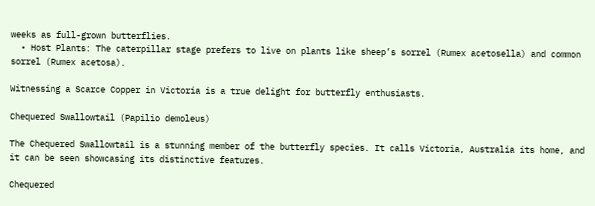weeks as full-grown butterflies.
  • Host Plants: The caterpillar stage prefers to live on plants like sheep’s sorrel (Rumex acetosella) and common sorrel (Rumex acetosa).

Witnessing a Scarce Copper in Victoria is a true delight for butterfly enthusiasts.

Chequered Swallowtail (Papilio demoleus)

The Chequered Swallowtail is a stunning member of the butterfly species. It calls Victoria, Australia its home, and it can be seen showcasing its distinctive features.

Chequered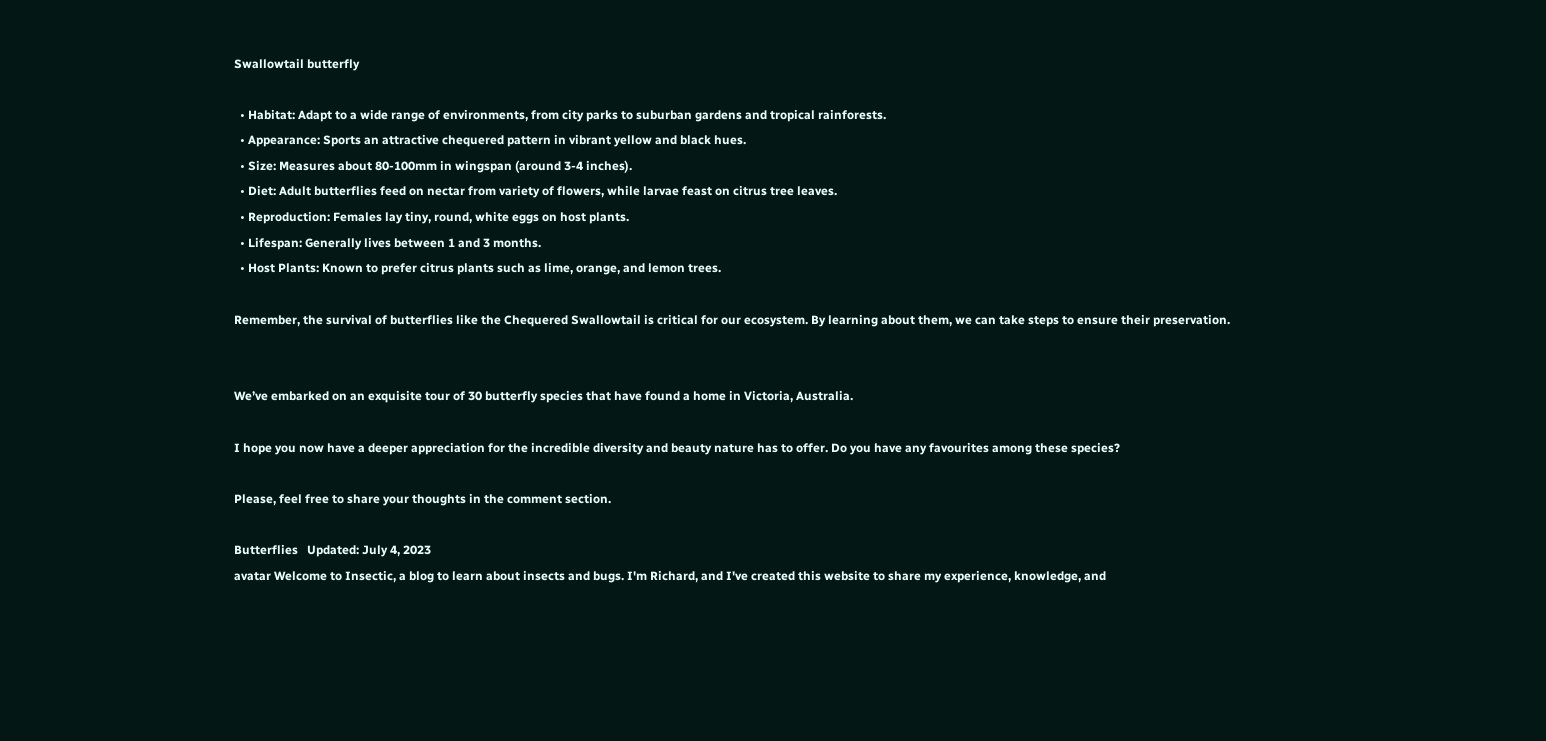Swallowtail butterfly

  • Habitat: Adapt to a wide range of environments, from city parks to suburban gardens and tropical rainforests.
  • Appearance: Sports an attractive chequered pattern in vibrant yellow and black hues.
  • Size: Measures about 80-100mm in wingspan (around 3-4 inches).
  • Diet: Adult butterflies feed on nectar from variety of flowers, while larvae feast on citrus tree leaves.
  • Reproduction: Females lay tiny, round, white eggs on host plants.
  • Lifespan: Generally lives between 1 and 3 months.
  • Host Plants: Known to prefer citrus plants such as lime, orange, and lemon trees.

Remember, the survival of butterflies like the Chequered Swallowtail is critical for our ecosystem. By learning about them, we can take steps to ensure their preservation.


We’ve embarked on an exquisite tour of 30 butterfly species that have found a home in Victoria, Australia.

I hope you now have a deeper appreciation for the incredible diversity and beauty nature has to offer. Do you have any favourites among these species?

Please, feel free to share your thoughts in the comment section.

Butterflies   Updated: July 4, 2023
avatar Welcome to Insectic, a blog to learn about insects and bugs. I'm Richard, and I've created this website to share my experience, knowledge, and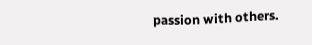passion with others.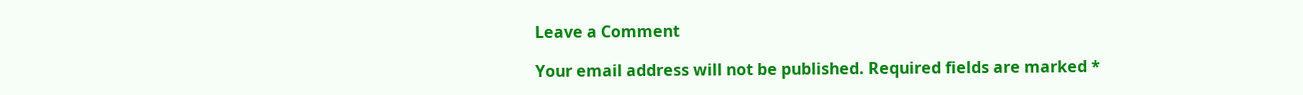Leave a Comment

Your email address will not be published. Required fields are marked *